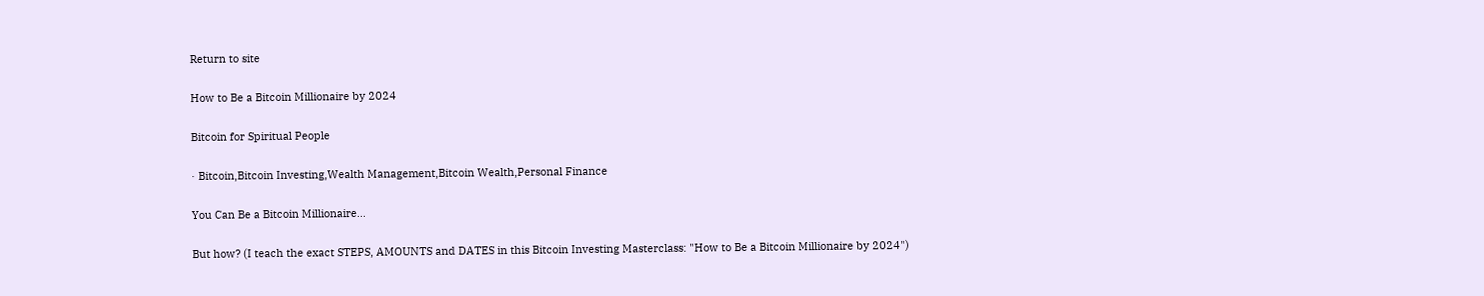Return to site

How to Be a Bitcoin Millionaire by 2024

Bitcoin for Spiritual People

· Bitcoin,Bitcoin Investing,Wealth Management,Bitcoin Wealth,Personal Finance

You Can Be a Bitcoin Millionaire...

But how? (I teach the exact STEPS, AMOUNTS and DATES in this Bitcoin Investing Masterclass: "How to Be a Bitcoin Millionaire by 2024")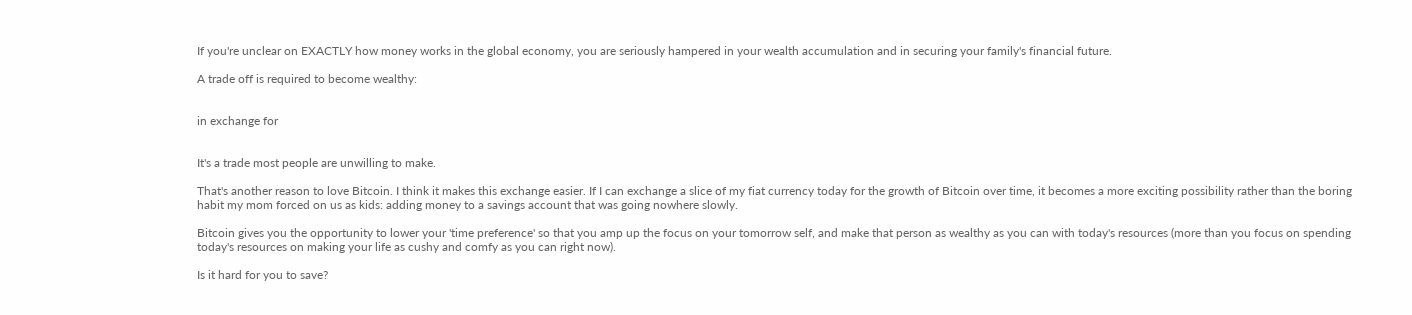If you're unclear on EXACTLY how money works in the global economy, you are seriously hampered in your wealth accumulation and in securing your family's financial future.

A trade off is required to become wealthy:


in exchange for


It's a trade most people are unwilling to make.

That's another reason to love Bitcoin. I think it makes this exchange easier. If I can exchange a slice of my fiat currency today for the growth of Bitcoin over time, it becomes a more exciting possibility rather than the boring habit my mom forced on us as kids: adding money to a savings account that was going nowhere slowly.

Bitcoin gives you the opportunity to lower your 'time preference' so that you amp up the focus on your tomorrow self, and make that person as wealthy as you can with today's resources (more than you focus on spending today's resources on making your life as cushy and comfy as you can right now).

Is it hard for you to save?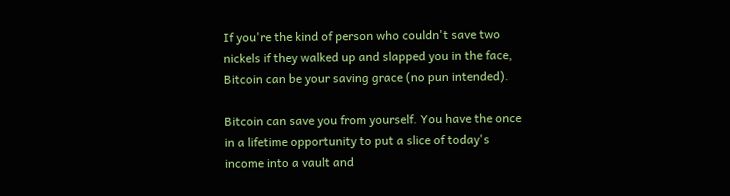If you're the kind of person who couldn't save two nickels if they walked up and slapped you in the face, Bitcoin can be your saving grace (no pun intended).

Bitcoin can save you from yourself. You have the once in a lifetime opportunity to put a slice of today's income into a vault and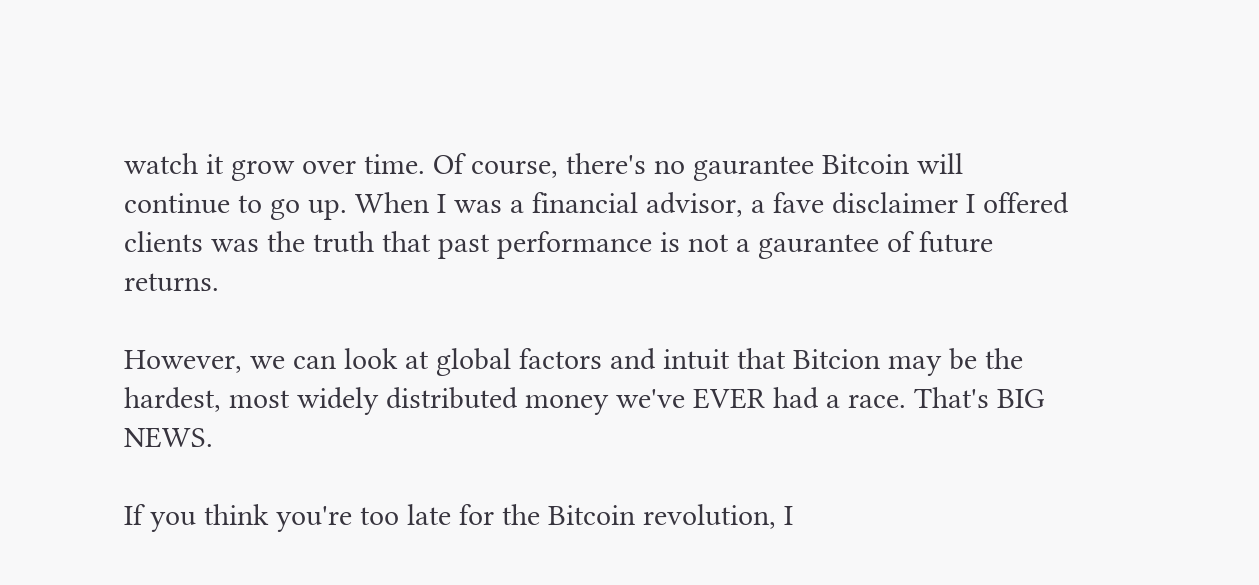watch it grow over time. Of course, there's no gaurantee Bitcoin will continue to go up. When I was a financial advisor, a fave disclaimer I offered clients was the truth that past performance is not a gaurantee of future returns.

However, we can look at global factors and intuit that Bitcion may be the hardest, most widely distributed money we've EVER had a race. That's BIG NEWS.

If you think you're too late for the Bitcoin revolution, I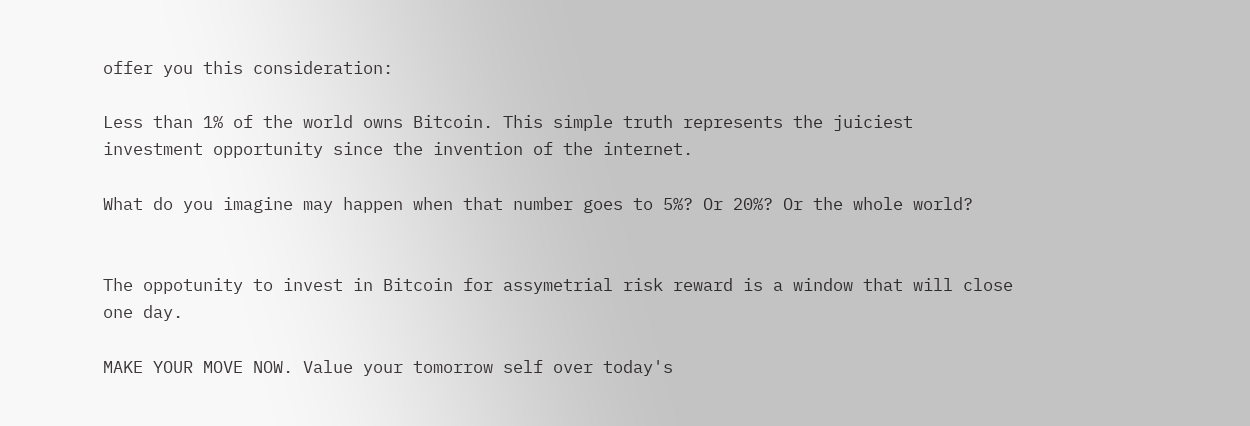offer you this consideration:

Less than 1% of the world owns Bitcoin. This simple truth represents the juiciest investment opportunity since the invention of the internet.

What do you imagine may happen when that number goes to 5%? Or 20%? Or the whole world?


The oppotunity to invest in Bitcoin for assymetrial risk reward is a window that will close one day.

MAKE YOUR MOVE NOW. Value your tomorrow self over today's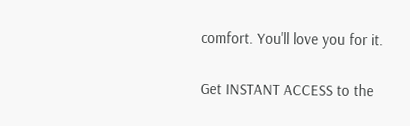comfort. You'll love you for it.

Get INSTANT ACCESS to the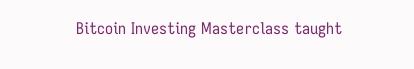Bitcoin Investing Masterclass taught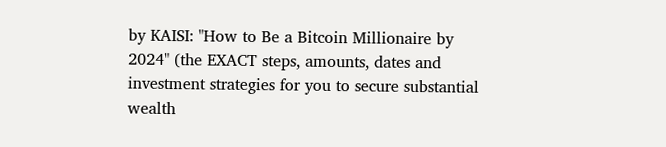by KAISI: "How to Be a Bitcoin Millionaire by 2024" (the EXACT steps, amounts, dates and investment strategies for you to secure substantial wealth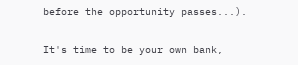before the opportunity passes...).

It's time to be your own bank,